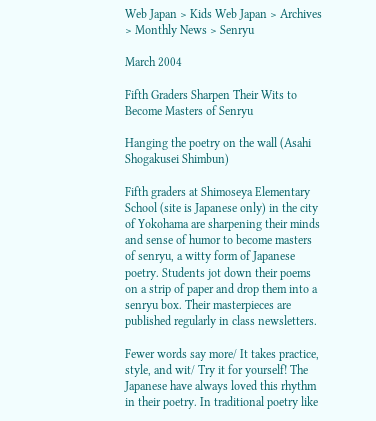Web Japan > Kids Web Japan > Archives > Monthly News > Senryu

March 2004

Fifth Graders Sharpen Their Wits to Become Masters of Senryu

Hanging the poetry on the wall (Asahi Shogakusei Shimbun)

Fifth graders at Shimoseya Elementary School (site is Japanese only) in the city of Yokohama are sharpening their minds and sense of humor to become masters of senryu, a witty form of Japanese poetry. Students jot down their poems on a strip of paper and drop them into a senryu box. Their masterpieces are published regularly in class newsletters.

Fewer words say more/ It takes practice, style, and wit/ Try it for yourself! The Japanese have always loved this rhythm in their poetry. In traditional poetry like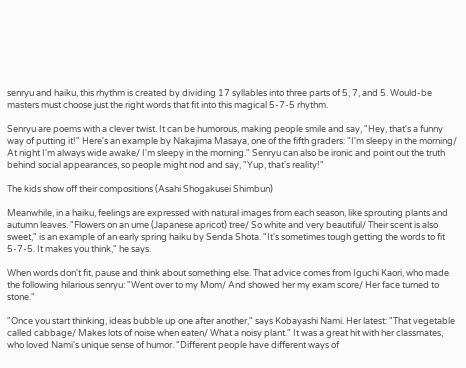senryu and haiku, this rhythm is created by dividing 17 syllables into three parts of 5, 7, and 5. Would-be masters must choose just the right words that fit into this magical 5-7-5 rhythm.

Senryu are poems with a clever twist. It can be humorous, making people smile and say, "Hey, that's a funny way of putting it!" Here's an example by Nakajima Masaya, one of the fifth graders: "I'm sleepy in the morning/ At night I'm always wide awake/ I'm sleepy in the morning." Senryu can also be ironic and point out the truth behind social appearances, so people might nod and say, "Yup, that's reality!"

The kids show off their compositions (Asahi Shogakusei Shimbun)

Meanwhile, in a haiku, feelings are expressed with natural images from each season, like sprouting plants and autumn leaves. "Flowers on an ume (Japanese apricot) tree/ So white and very beautiful/ Their scent is also sweet," is an example of an early spring haiku by Senda Shota. "It's sometimes tough getting the words to fit 5-7-5. It makes you think," he says.

When words don't fit, pause and think about something else. That advice comes from Iguchi Kaori, who made the following hilarious senryu: "Went over to my Mom/ And showed her my exam score/ Her face turned to stone."

"Once you start thinking, ideas bubble up one after another," says Kobayashi Nami. Her latest: "That vegetable called cabbage/ Makes lots of noise when eaten/ What a noisy plant." It was a great hit with her classmates, who loved Nami's unique sense of humor. "Different people have different ways of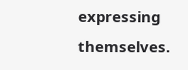expressing themselves.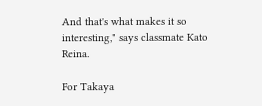And that's what makes it so interesting," says classmate Kato Reina.

For Takaya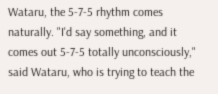Wataru, the 5-7-5 rhythm comes naturally. "I'd say something, and it comes out 5-7-5 totally unconsciously," said Wataru, who is trying to teach the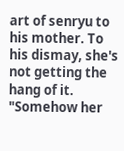art of senryu to his mother. To his dismay, she's not getting the hang of it. "Somehow her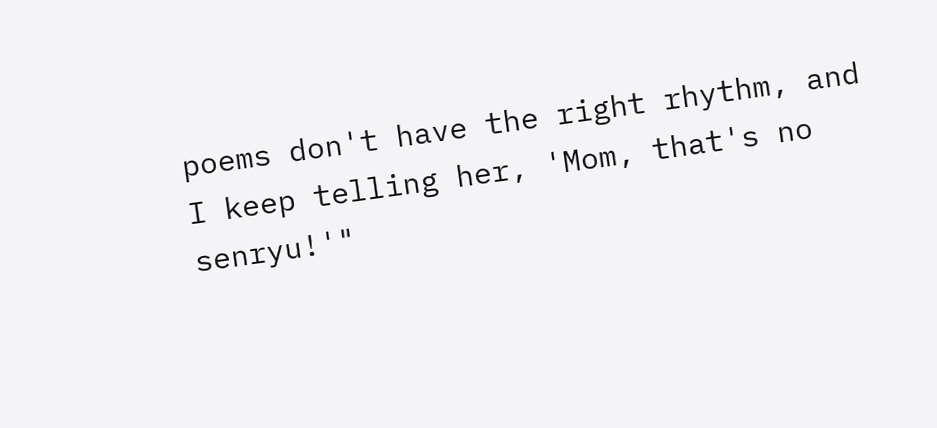poems don't have the right rhythm, and I keep telling her, 'Mom, that's no senryu!'"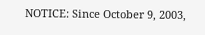NOTICE: Since October 9, 2003,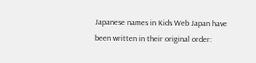Japanese names in Kids Web Japan have been written in their original order: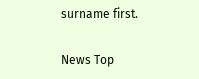surname first.

News Top